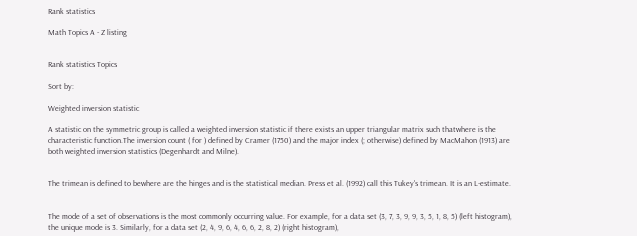Rank statistics

Math Topics A - Z listing


Rank statistics Topics

Sort by:

Weighted inversion statistic

A statistic on the symmetric group is called a weighted inversion statistic if there exists an upper triangular matrix such thatwhere is the characteristic function.The inversion count ( for ) defined by Cramer (1750) and the major index (; otherwise) defined by MacMahon (1913) are both weighted inversion statistics (Degenhardt and Milne).


The trimean is defined to bewhere are the hinges and is the statistical median. Press et al. (1992) call this Tukey's trimean. It is an L-estimate.


The mode of a set of observations is the most commonly occurring value. For example, for a data set (3, 7, 3, 9, 9, 3, 5, 1, 8, 5) (left histogram), the unique mode is 3. Similarly, for a data set (2, 4, 9, 6, 4, 6, 6, 2, 8, 2) (right histogram),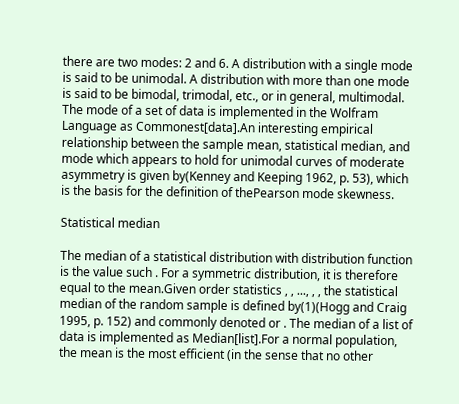there are two modes: 2 and 6. A distribution with a single mode is said to be unimodal. A distribution with more than one mode is said to be bimodal, trimodal, etc., or in general, multimodal. The mode of a set of data is implemented in the Wolfram Language as Commonest[data].An interesting empirical relationship between the sample mean, statistical median, and mode which appears to hold for unimodal curves of moderate asymmetry is given by(Kenney and Keeping 1962, p. 53), which is the basis for the definition of thePearson mode skewness.

Statistical median

The median of a statistical distribution with distribution function is the value such . For a symmetric distribution, it is therefore equal to the mean.Given order statistics , , ..., , , the statistical median of the random sample is defined by(1)(Hogg and Craig 1995, p. 152) and commonly denoted or . The median of a list of data is implemented as Median[list].For a normal population, the mean is the most efficient (in the sense that no other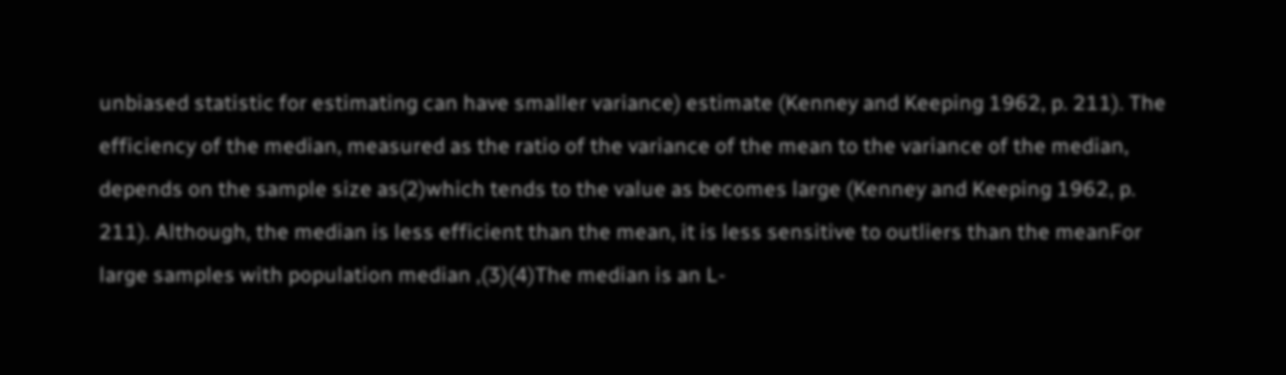unbiased statistic for estimating can have smaller variance) estimate (Kenney and Keeping 1962, p. 211). The efficiency of the median, measured as the ratio of the variance of the mean to the variance of the median, depends on the sample size as(2)which tends to the value as becomes large (Kenney and Keeping 1962, p. 211). Although, the median is less efficient than the mean, it is less sensitive to outliers than the meanFor large samples with population median ,(3)(4)The median is an L-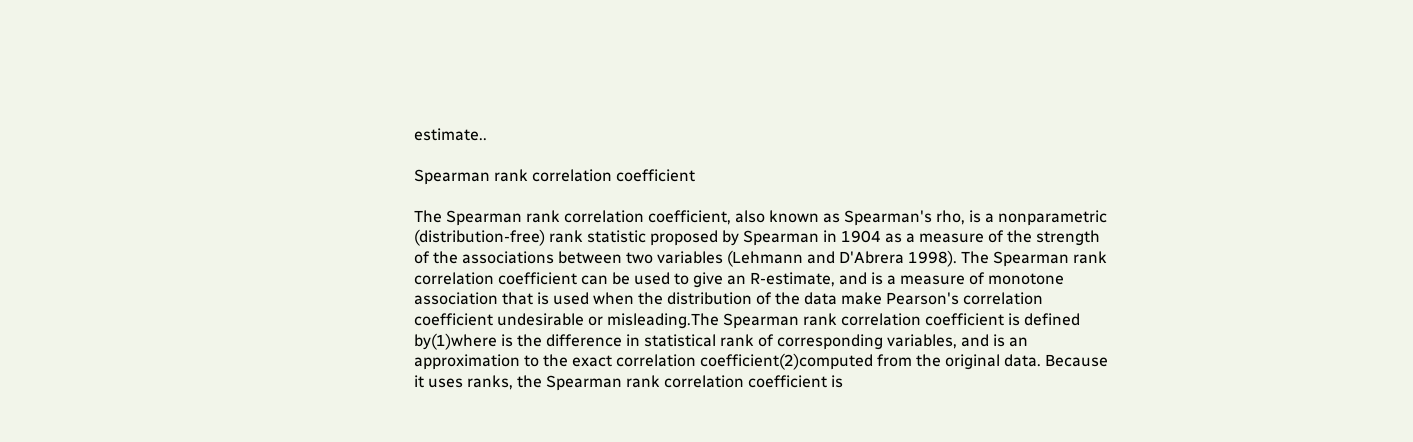estimate..

Spearman rank correlation coefficient

The Spearman rank correlation coefficient, also known as Spearman's rho, is a nonparametric (distribution-free) rank statistic proposed by Spearman in 1904 as a measure of the strength of the associations between two variables (Lehmann and D'Abrera 1998). The Spearman rank correlation coefficient can be used to give an R-estimate, and is a measure of monotone association that is used when the distribution of the data make Pearson's correlation coefficient undesirable or misleading.The Spearman rank correlation coefficient is defined by(1)where is the difference in statistical rank of corresponding variables, and is an approximation to the exact correlation coefficient(2)computed from the original data. Because it uses ranks, the Spearman rank correlation coefficient is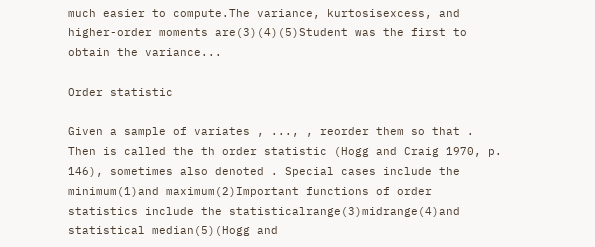much easier to compute.The variance, kurtosisexcess, and higher-order moments are(3)(4)(5)Student was the first to obtain the variance...

Order statistic

Given a sample of variates , ..., , reorder them so that . Then is called the th order statistic (Hogg and Craig 1970, p. 146), sometimes also denoted . Special cases include the minimum(1)and maximum(2)Important functions of order statistics include the statisticalrange(3)midrange(4)and statistical median(5)(Hogg and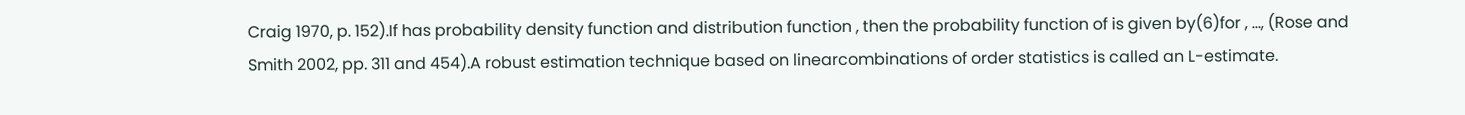Craig 1970, p. 152).If has probability density function and distribution function , then the probability function of is given by(6)for , ..., (Rose and Smith 2002, pp. 311 and 454).A robust estimation technique based on linearcombinations of order statistics is called an L-estimate.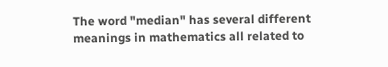The word "median" has several different meanings in mathematics all related to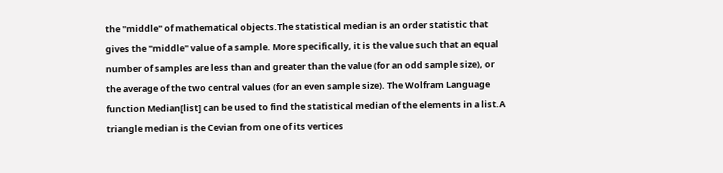the "middle" of mathematical objects.The statistical median is an order statistic that gives the "middle" value of a sample. More specifically, it is the value such that an equal number of samples are less than and greater than the value (for an odd sample size), or the average of the two central values (for an even sample size). The Wolfram Language function Median[list] can be used to find the statistical median of the elements in a list.A triangle median is the Cevian from one of its vertices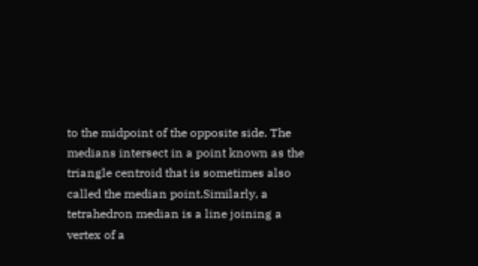to the midpoint of the opposite side. The medians intersect in a point known as the triangle centroid that is sometimes also called the median point.Similarly, a tetrahedron median is a line joining a vertex of a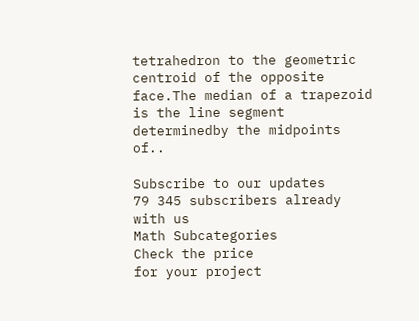tetrahedron to the geometric centroid of the opposite face.The median of a trapezoid is the line segment determinedby the midpoints of..

Subscribe to our updates
79 345 subscribers already with us
Math Subcategories
Check the price
for your project